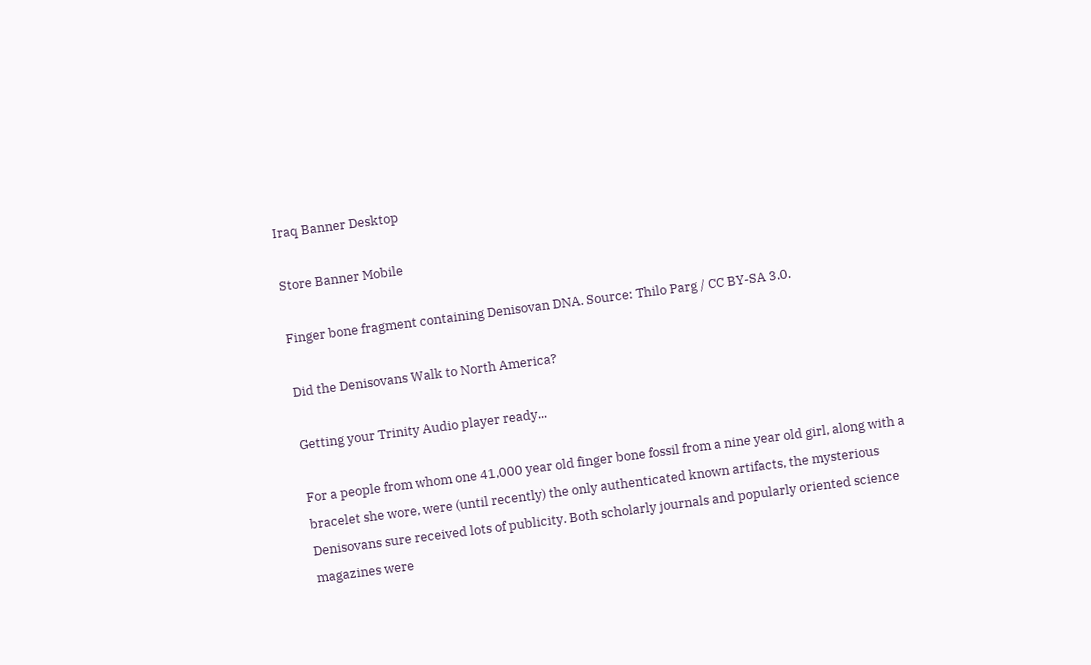Iraq Banner Desktop

Store Banner Mobile

Finger bone fragment containing Denisovan DNA. Source: Thilo Parg / CC BY-SA 3.0.

Did the Denisovans Walk to North America?

Getting your Trinity Audio player ready...

For a people from whom one 41,000 year old finger bone fossil from a nine year old girl, along with a bracelet she wore, were (until recently) the only authenticated known artifacts, the mysterious Denisovans sure received lots of publicity. Both scholarly journals and popularly oriented science magazines were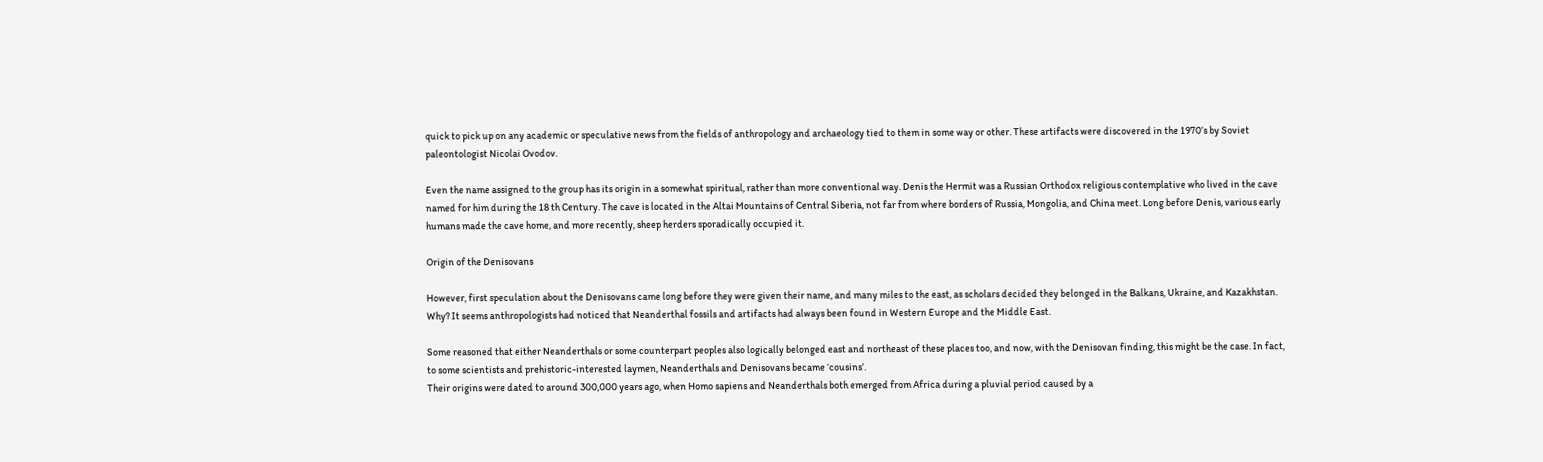quick to pick up on any academic or speculative news from the fields of anthropology and archaeology tied to them in some way or other. These artifacts were discovered in the 1970’s by Soviet paleontologist Nicolai Ovodov.

Even the name assigned to the group has its origin in a somewhat spiritual, rather than more conventional way. Denis the Hermit was a Russian Orthodox religious contemplative who lived in the cave named for him during the 18 th Century. The cave is located in the Altai Mountains of Central Siberia, not far from where borders of Russia, Mongolia, and China meet. Long before Denis, various early humans made the cave home, and more recently, sheep herders sporadically occupied it.

Origin of the Denisovans

However, first speculation about the Denisovans came long before they were given their name, and many miles to the east, as scholars decided they belonged in the Balkans, Ukraine, and Kazakhstan. Why? It seems anthropologists had noticed that Neanderthal fossils and artifacts had always been found in Western Europe and the Middle East.

Some reasoned that either Neanderthals or some counterpart peoples also logically belonged east and northeast of these places too, and now, with the Denisovan finding, this might be the case. In fact, to some scientists and prehistoric-interested laymen, Neanderthals and Denisovans became ‘cousins’.
Their origins were dated to around 300,000 years ago, when Homo sapiens and Neanderthals both emerged from Africa during a pluvial period caused by a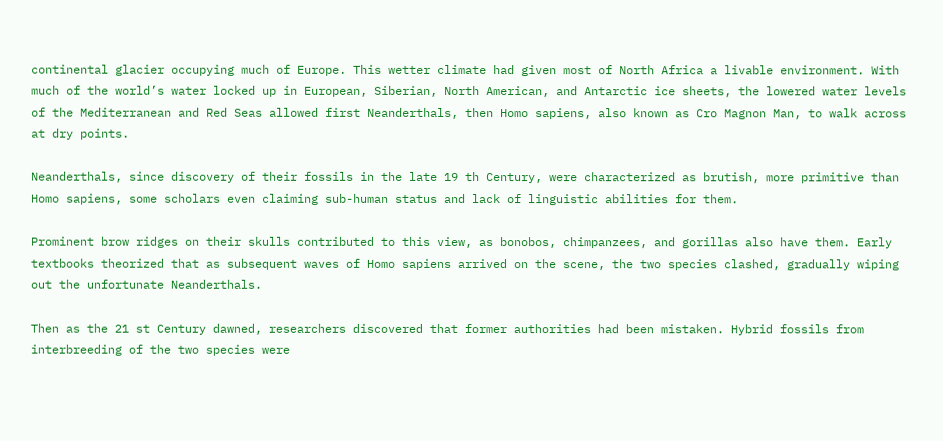continental glacier occupying much of Europe. This wetter climate had given most of North Africa a livable environment. With much of the world’s water locked up in European, Siberian, North American, and Antarctic ice sheets, the lowered water levels of the Mediterranean and Red Seas allowed first Neanderthals, then Homo sapiens, also known as Cro Magnon Man, to walk across at dry points.

Neanderthals, since discovery of their fossils in the late 19 th Century, were characterized as brutish, more primitive than Homo sapiens, some scholars even claiming sub-human status and lack of linguistic abilities for them.

Prominent brow ridges on their skulls contributed to this view, as bonobos, chimpanzees, and gorillas also have them. Early textbooks theorized that as subsequent waves of Homo sapiens arrived on the scene, the two species clashed, gradually wiping out the unfortunate Neanderthals.

Then as the 21 st Century dawned, researchers discovered that former authorities had been mistaken. Hybrid fossils from interbreeding of the two species were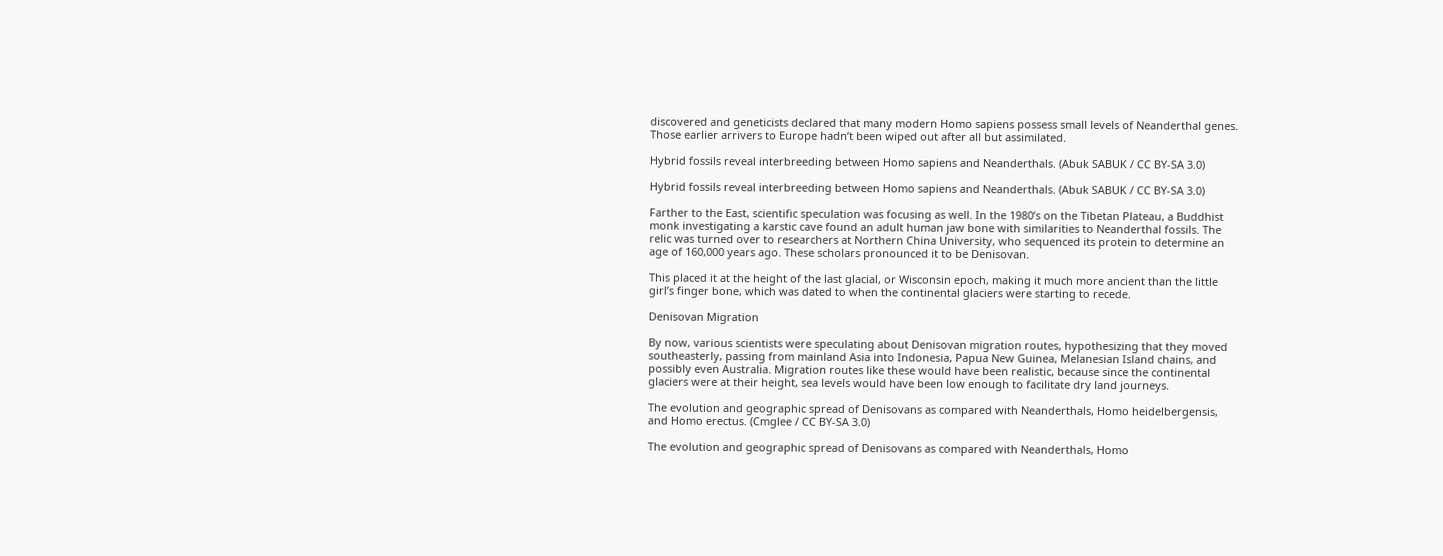discovered and geneticists declared that many modern Homo sapiens possess small levels of Neanderthal genes. Those earlier arrivers to Europe hadn’t been wiped out after all but assimilated.

Hybrid fossils reveal interbreeding between Homo sapiens and Neanderthals. (Abuk SABUK / CC BY-SA 3.0)

Hybrid fossils reveal interbreeding between Homo sapiens and Neanderthals. (Abuk SABUK / CC BY-SA 3.0)

Farther to the East, scientific speculation was focusing as well. In the 1980’s on the Tibetan Plateau, a Buddhist monk investigating a karstic cave found an adult human jaw bone with similarities to Neanderthal fossils. The relic was turned over to researchers at Northern China University, who sequenced its protein to determine an age of 160,000 years ago. These scholars pronounced it to be Denisovan.

This placed it at the height of the last glacial, or Wisconsin epoch, making it much more ancient than the little girl’s finger bone, which was dated to when the continental glaciers were starting to recede.

Denisovan Migration

By now, various scientists were speculating about Denisovan migration routes, hypothesizing that they moved southeasterly, passing from mainland Asia into Indonesia, Papua New Guinea, Melanesian Island chains, and possibly even Australia. Migration routes like these would have been realistic, because since the continental glaciers were at their height, sea levels would have been low enough to facilitate dry land journeys.

The evolution and geographic spread of Denisovans as compared with Neanderthals, Homo heidelbergensis, and Homo erectus. (Cmglee / CC BY-SA 3.0)

The evolution and geographic spread of Denisovans as compared with Neanderthals, Homo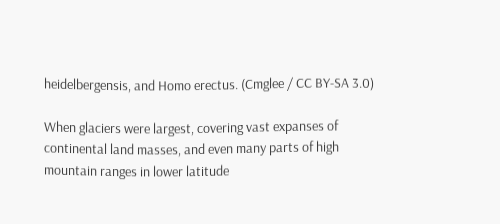heidelbergensis, and Homo erectus. (Cmglee / CC BY-SA 3.0)

When glaciers were largest, covering vast expanses of continental land masses, and even many parts of high mountain ranges in lower latitude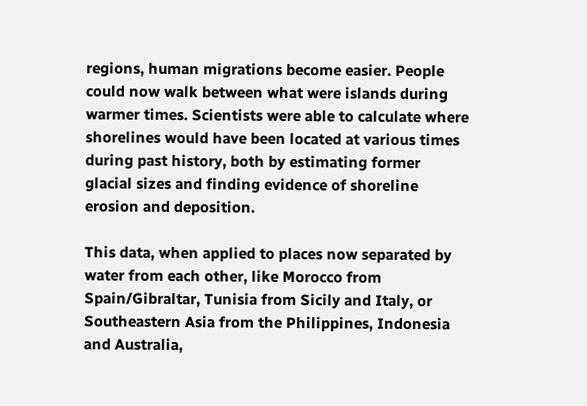regions, human migrations become easier. People could now walk between what were islands during warmer times. Scientists were able to calculate where shorelines would have been located at various times during past history, both by estimating former glacial sizes and finding evidence of shoreline erosion and deposition.

This data, when applied to places now separated by water from each other, like Morocco from Spain/Gibraltar, Tunisia from Sicily and Italy, or Southeastern Asia from the Philippines, Indonesia and Australia,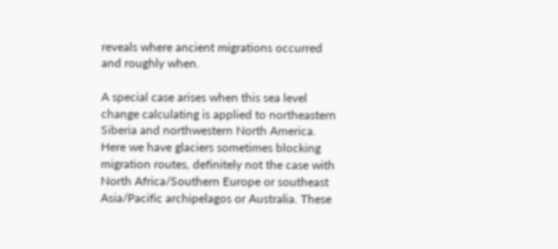reveals where ancient migrations occurred and roughly when.

A special case arises when this sea level change calculating is applied to northeastern Siberia and northwestern North America. Here we have glaciers sometimes blocking migration routes, definitely not the case with North Africa/Southern Europe or southeast Asia/Pacific archipelagos or Australia. These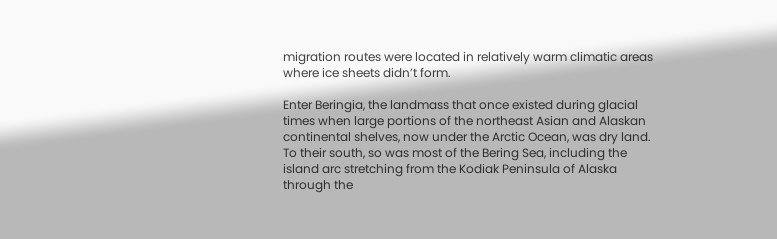migration routes were located in relatively warm climatic areas where ice sheets didn’t form.

Enter Beringia, the landmass that once existed during glacial times when large portions of the northeast Asian and Alaskan continental shelves, now under the Arctic Ocean, was dry land. To their south, so was most of the Bering Sea, including the island arc stretching from the Kodiak Peninsula of Alaska through the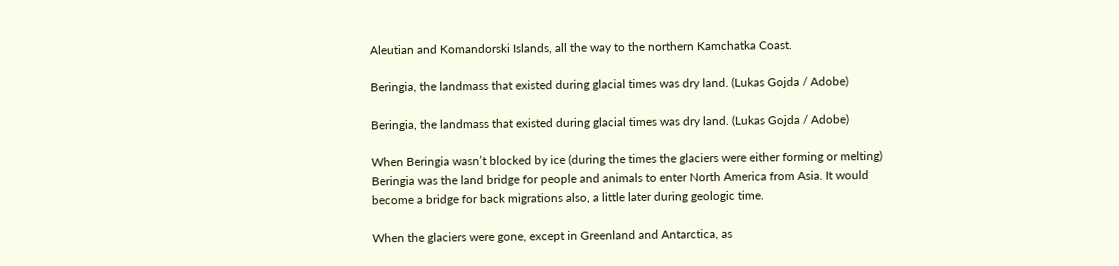Aleutian and Komandorski Islands, all the way to the northern Kamchatka Coast.

Beringia, the landmass that existed during glacial times was dry land. (Lukas Gojda / Adobe)

Beringia, the landmass that existed during glacial times was dry land. (Lukas Gojda / Adobe)

When Beringia wasn’t blocked by ice (during the times the glaciers were either forming or melting) Beringia was the land bridge for people and animals to enter North America from Asia. It would become a bridge for back migrations also, a little later during geologic time.

When the glaciers were gone, except in Greenland and Antarctica, as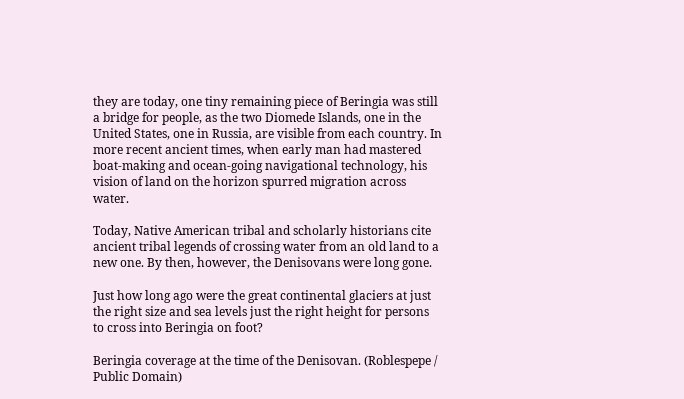they are today, one tiny remaining piece of Beringia was still a bridge for people, as the two Diomede Islands, one in the United States, one in Russia, are visible from each country. In more recent ancient times, when early man had mastered boat-making and ocean-going navigational technology, his vision of land on the horizon spurred migration across water.

Today, Native American tribal and scholarly historians cite ancient tribal legends of crossing water from an old land to a new one. By then, however, the Denisovans were long gone.

Just how long ago were the great continental glaciers at just the right size and sea levels just the right height for persons to cross into Beringia on foot?

Beringia coverage at the time of the Denisovan. (Roblespepe / Public Domain)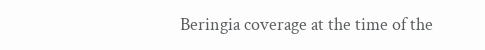Beringia coverage at the time of the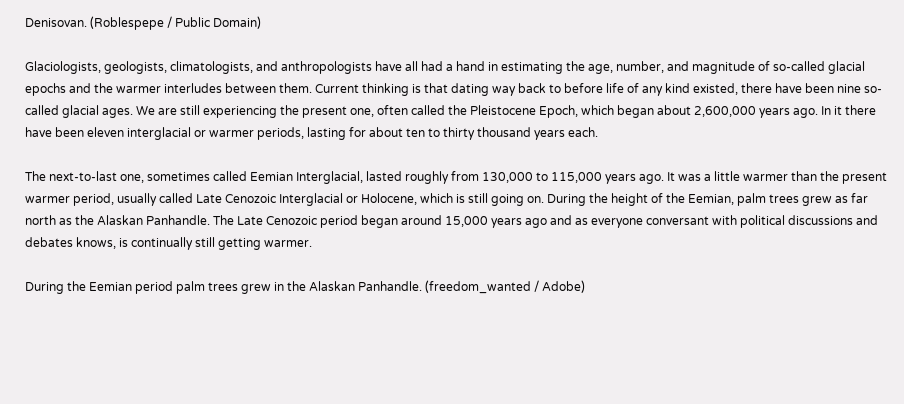Denisovan. (Roblespepe / Public Domain)

Glaciologists, geologists, climatologists, and anthropologists have all had a hand in estimating the age, number, and magnitude of so-called glacial epochs and the warmer interludes between them. Current thinking is that dating way back to before life of any kind existed, there have been nine so-called glacial ages. We are still experiencing the present one, often called the Pleistocene Epoch, which began about 2,600,000 years ago. In it there have been eleven interglacial or warmer periods, lasting for about ten to thirty thousand years each.

The next-to-last one, sometimes called Eemian Interglacial, lasted roughly from 130,000 to 115,000 years ago. It was a little warmer than the present warmer period, usually called Late Cenozoic Interglacial or Holocene, which is still going on. During the height of the Eemian, palm trees grew as far north as the Alaskan Panhandle. The Late Cenozoic period began around 15,000 years ago and as everyone conversant with political discussions and debates knows, is continually still getting warmer.

During the Eemian period palm trees grew in the Alaskan Panhandle. (freedom_wanted / Adobe)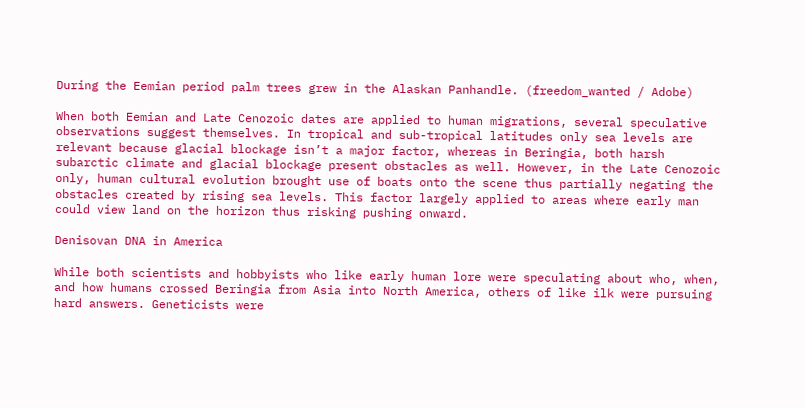During the Eemian period palm trees grew in the Alaskan Panhandle. (freedom_wanted / Adobe)

When both Eemian and Late Cenozoic dates are applied to human migrations, several speculative observations suggest themselves. In tropical and sub-tropical latitudes only sea levels are relevant because glacial blockage isn’t a major factor, whereas in Beringia, both harsh subarctic climate and glacial blockage present obstacles as well. However, in the Late Cenozoic only, human cultural evolution brought use of boats onto the scene thus partially negating the obstacles created by rising sea levels. This factor largely applied to areas where early man could view land on the horizon thus risking pushing onward.

Denisovan DNA in America

While both scientists and hobbyists who like early human lore were speculating about who, when, and how humans crossed Beringia from Asia into North America, others of like ilk were pursuing hard answers. Geneticists were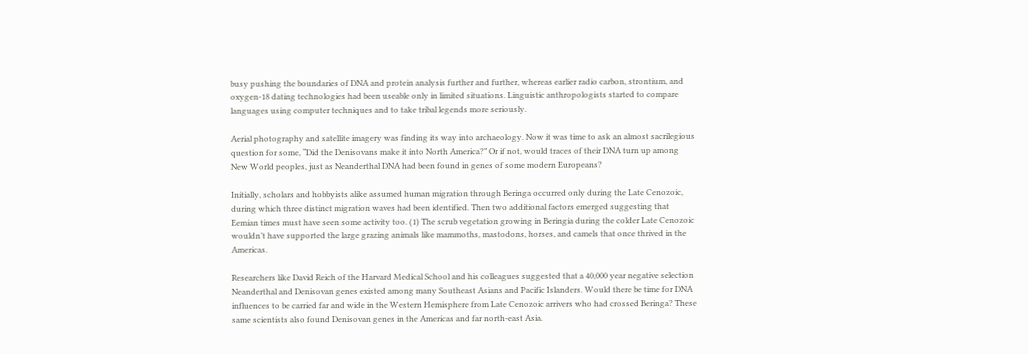busy pushing the boundaries of DNA and protein analysis further and further, whereas earlier radio carbon, strontium, and oxygen-18 dating technologies had been useable only in limited situations. Linguistic anthropologists started to compare languages using computer techniques and to take tribal legends more seriously.

Aerial photography and satellite imagery was finding its way into archaeology. Now it was time to ask an almost sacrilegious question for some, “Did the Denisovans make it into North America?” Or if not, would traces of their DNA turn up among New World peoples, just as Neanderthal DNA had been found in genes of some modern Europeans?

Initially, scholars and hobbyists alike assumed human migration through Beringa occurred only during the Late Cenozoic, during which three distinct migration waves had been identified. Then two additional factors emerged suggesting that Eemian times must have seen some activity too. (1) The scrub vegetation growing in Beringia during the colder Late Cenozoic wouldn’t have supported the large grazing animals like mammoths, mastodons, horses, and camels that once thrived in the Americas.

Researchers like David Reich of the Harvard Medical School and his colleagues suggested that a 40,000 year negative selection Neanderthal and Denisovan genes existed among many Southeast Asians and Pacific Islanders. Would there be time for DNA influences to be carried far and wide in the Western Hemisphere from Late Cenozoic arrivers who had crossed Beringa? These same scientists also found Denisovan genes in the Americas and far north-east Asia.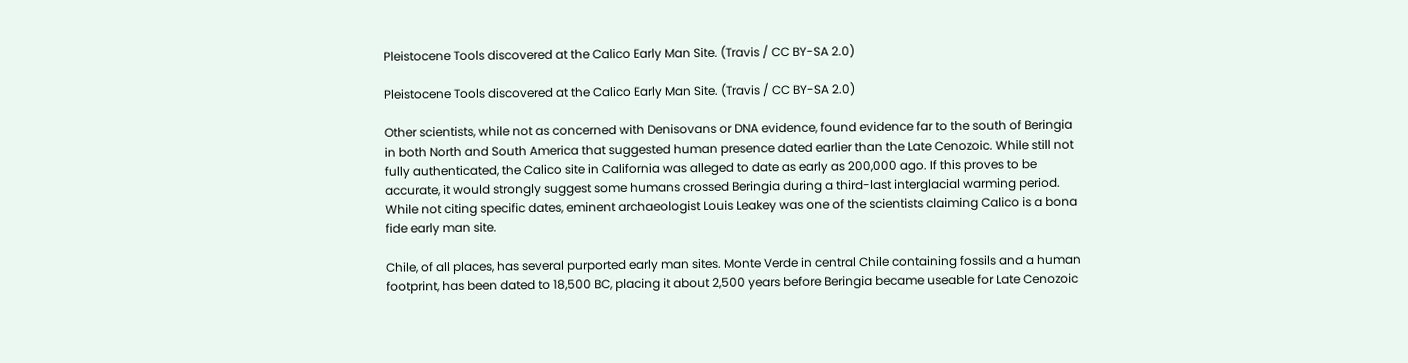Pleistocene Tools discovered at the Calico Early Man Site. (Travis / CC BY-SA 2.0)

Pleistocene Tools discovered at the Calico Early Man Site. (Travis / CC BY-SA 2.0)

Other scientists, while not as concerned with Denisovans or DNA evidence, found evidence far to the south of Beringia in both North and South America that suggested human presence dated earlier than the Late Cenozoic. While still not fully authenticated, the Calico site in California was alleged to date as early as 200,000 ago. If this proves to be accurate, it would strongly suggest some humans crossed Beringia during a third-last interglacial warming period. While not citing specific dates, eminent archaeologist Louis Leakey was one of the scientists claiming Calico is a bona fide early man site.

Chile, of all places, has several purported early man sites. Monte Verde in central Chile containing fossils and a human footprint, has been dated to 18,500 BC, placing it about 2,500 years before Beringia became useable for Late Cenozoic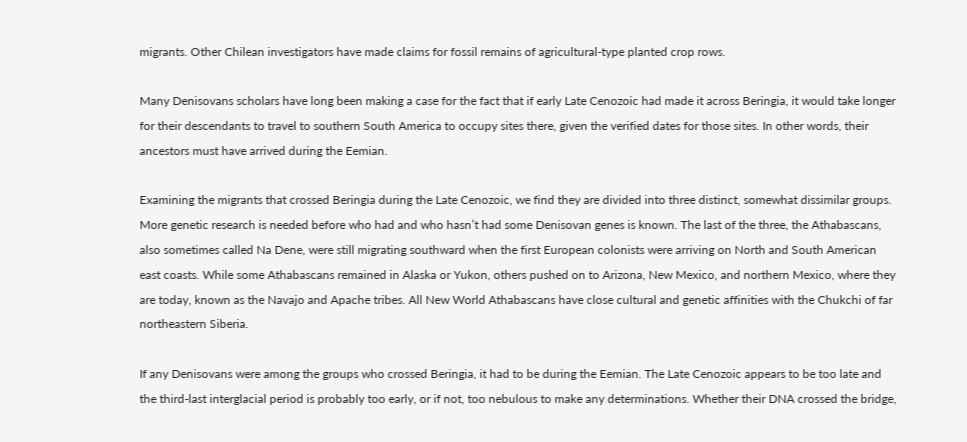migrants. Other Chilean investigators have made claims for fossil remains of agricultural-type planted crop rows.

Many Denisovans scholars have long been making a case for the fact that if early Late Cenozoic had made it across Beringia, it would take longer for their descendants to travel to southern South America to occupy sites there, given the verified dates for those sites. In other words, their ancestors must have arrived during the Eemian.

Examining the migrants that crossed Beringia during the Late Cenozoic, we find they are divided into three distinct, somewhat dissimilar groups. More genetic research is needed before who had and who hasn’t had some Denisovan genes is known. The last of the three, the Athabascans, also sometimes called Na Dene, were still migrating southward when the first European colonists were arriving on North and South American east coasts. While some Athabascans remained in Alaska or Yukon, others pushed on to Arizona, New Mexico, and northern Mexico, where they are today, known as the Navajo and Apache tribes. All New World Athabascans have close cultural and genetic affinities with the Chukchi of far northeastern Siberia.

If any Denisovans were among the groups who crossed Beringia, it had to be during the Eemian. The Late Cenozoic appears to be too late and the third-last interglacial period is probably too early, or if not, too nebulous to make any determinations. Whether their DNA crossed the bridge,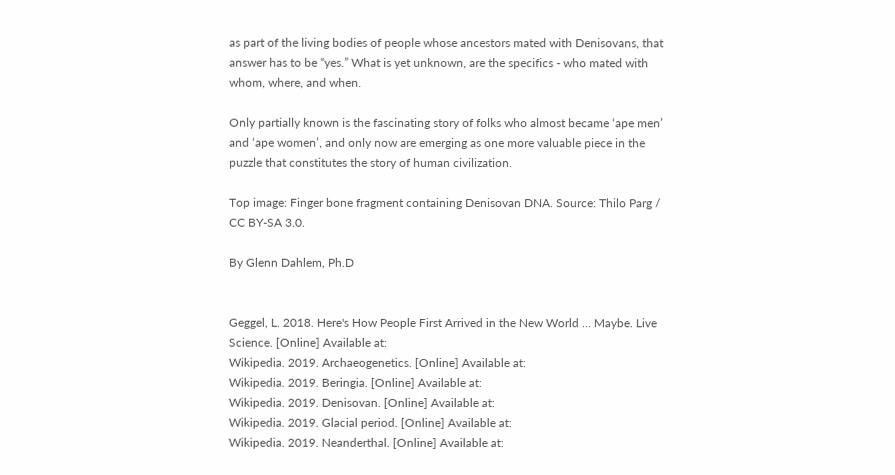as part of the living bodies of people whose ancestors mated with Denisovans, that answer has to be “yes.” What is yet unknown, are the specifics - who mated with whom, where, and when.

Only partially known is the fascinating story of folks who almost became ‘ape men’ and ‘ape women’, and only now are emerging as one more valuable piece in the puzzle that constitutes the story of human civilization.

Top image: Finger bone fragment containing Denisovan DNA. Source: Thilo Parg / CC BY-SA 3.0.

By Glenn Dahlem, Ph.D


Geggel, L. 2018. Here's How People First Arrived in the New World … Maybe. Live Science. [Online] Available at:
Wikipedia. 2019. Archaeogenetics. [Online] Available at:
Wikipedia. 2019. Beringia. [Online] Available at:
Wikipedia. 2019. Denisovan. [Online] Available at:
Wikipedia. 2019. Glacial period. [Online] Available at:
Wikipedia. 2019. Neanderthal. [Online] Available at: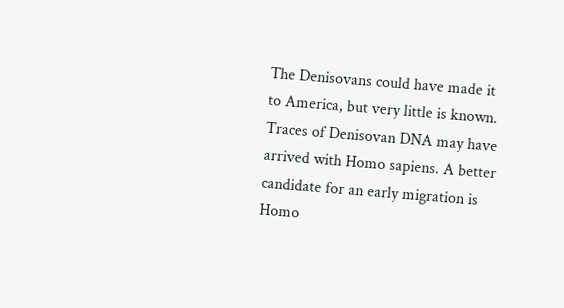The Denisovans could have made it to America, but very little is known. Traces of Denisovan DNA may have arrived with Homo sapiens. A better candidate for an early migration is Homo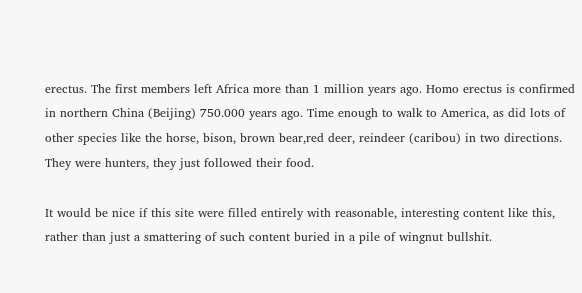erectus. The first members left Africa more than 1 million years ago. Homo erectus is confirmed in northern China (Beijing) 750.000 years ago. Time enough to walk to America, as did lots of other species like the horse, bison, brown bear,red deer, reindeer (caribou) in two directions. They were hunters, they just followed their food.

It would be nice if this site were filled entirely with reasonable, interesting content like this, rather than just a smattering of such content buried in a pile of wingnut bullshit.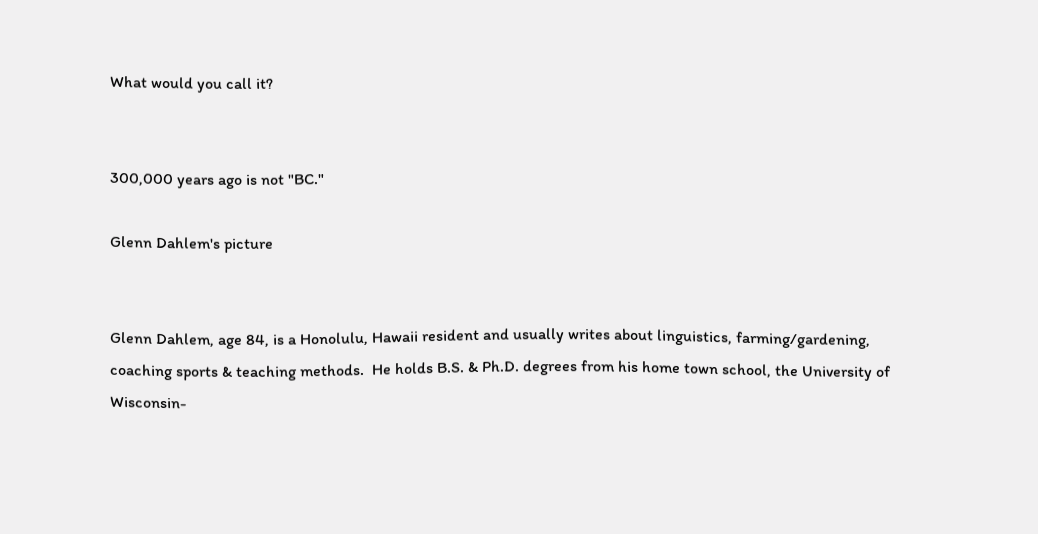What would you call it?


300,000 years ago is not "BC."

Glenn Dahlem's picture


Glenn Dahlem, age 84, is a Honolulu, Hawaii resident and usually writes about linguistics, farming/gardening, coaching sports & teaching methods.  He holds B.S. & Ph.D. degrees from his home town school, the University of Wisconsin-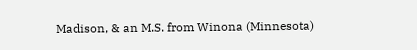Madison, & an M.S. from Winona (Minnesota)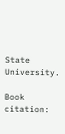State University.

Book citation: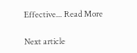Effective... Read More

Next article